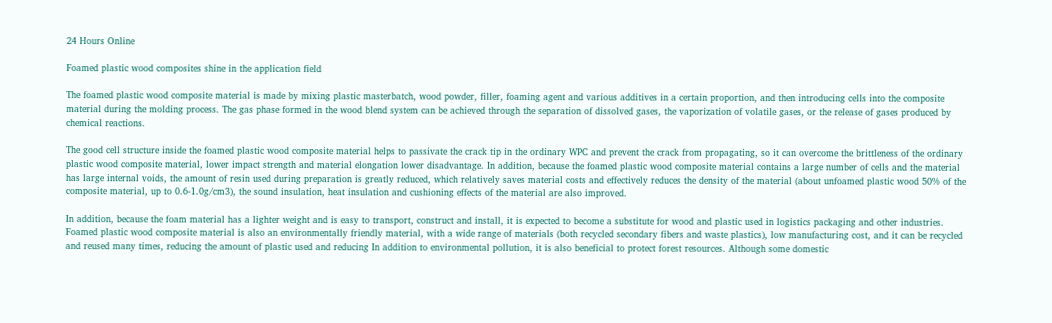24 Hours Online

Foamed plastic wood composites shine in the application field

The foamed plastic wood composite material is made by mixing plastic masterbatch, wood powder, filler, foaming agent and various additives in a certain proportion, and then introducing cells into the composite material during the molding process. The gas phase formed in the wood blend system can be achieved through the separation of dissolved gases, the vaporization of volatile gases, or the release of gases produced by chemical reactions.

The good cell structure inside the foamed plastic wood composite material helps to passivate the crack tip in the ordinary WPC and prevent the crack from propagating, so it can overcome the brittleness of the ordinary plastic wood composite material, lower impact strength and material elongation lower disadvantage. In addition, because the foamed plastic wood composite material contains a large number of cells and the material has large internal voids, the amount of resin used during preparation is greatly reduced, which relatively saves material costs and effectively reduces the density of the material (about unfoamed plastic wood 50% of the composite material, up to 0.6-1.0g/cm3), the sound insulation, heat insulation and cushioning effects of the material are also improved.

In addition, because the foam material has a lighter weight and is easy to transport, construct and install, it is expected to become a substitute for wood and plastic used in logistics packaging and other industries. Foamed plastic wood composite material is also an environmentally friendly material, with a wide range of materials (both recycled secondary fibers and waste plastics), low manufacturing cost, and it can be recycled and reused many times, reducing the amount of plastic used and reducing In addition to environmental pollution, it is also beneficial to protect forest resources. Although some domestic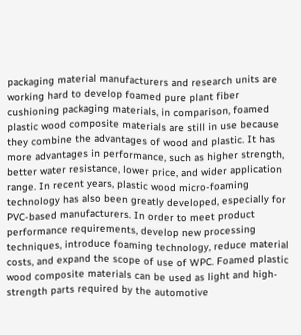packaging material manufacturers and research units are working hard to develop foamed pure plant fiber cushioning packaging materials, in comparison, foamed plastic wood composite materials are still in use because they combine the advantages of wood and plastic. It has more advantages in performance, such as higher strength, better water resistance, lower price, and wider application range. In recent years, plastic wood micro-foaming technology has also been greatly developed, especially for PVC-based manufacturers. In order to meet product performance requirements, develop new processing techniques, introduce foaming technology, reduce material costs, and expand the scope of use of WPC. Foamed plastic wood composite materials can be used as light and high-strength parts required by the automotive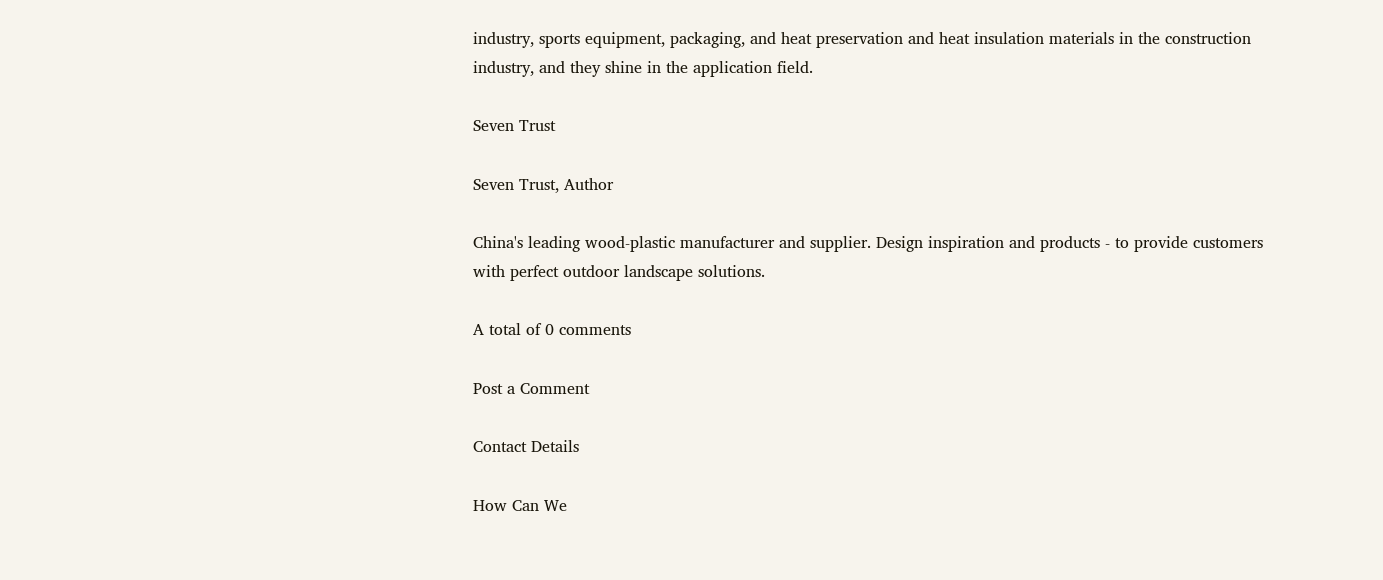industry, sports equipment, packaging, and heat preservation and heat insulation materials in the construction industry, and they shine in the application field.

Seven Trust

Seven Trust, Author

China's leading wood-plastic manufacturer and supplier. Design inspiration and products - to provide customers with perfect outdoor landscape solutions.

A total of 0 comments

Post a Comment

Contact Details

How Can We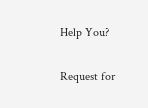Help You?

Request for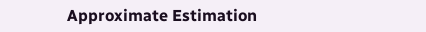Approximate Estimation